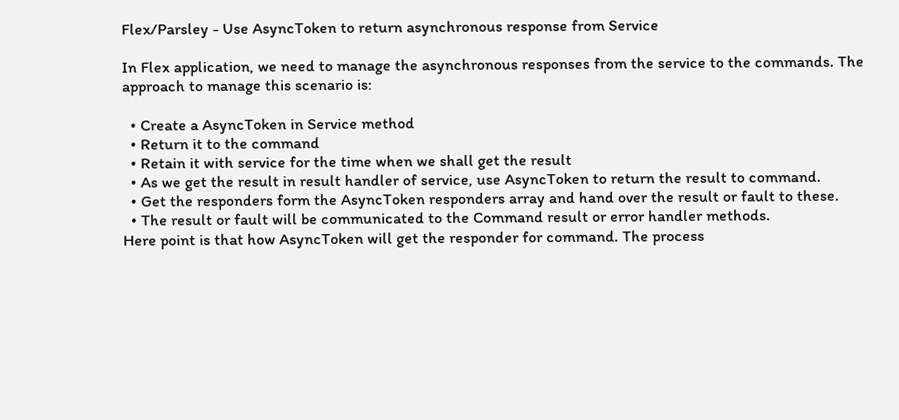Flex/Parsley - Use AsyncToken to return asynchronous response from Service

In Flex application, we need to manage the asynchronous responses from the service to the commands. The approach to manage this scenario is:

  • Create a AsyncToken in Service method
  • Return it to the command
  • Retain it with service for the time when we shall get the result
  • As we get the result in result handler of service, use AsyncToken to return the result to command.
  • Get the responders form the AsyncToken responders array and hand over the result or fault to these.
  • The result or fault will be communicated to the Command result or error handler methods.
Here point is that how AsyncToken will get the responder for command. The process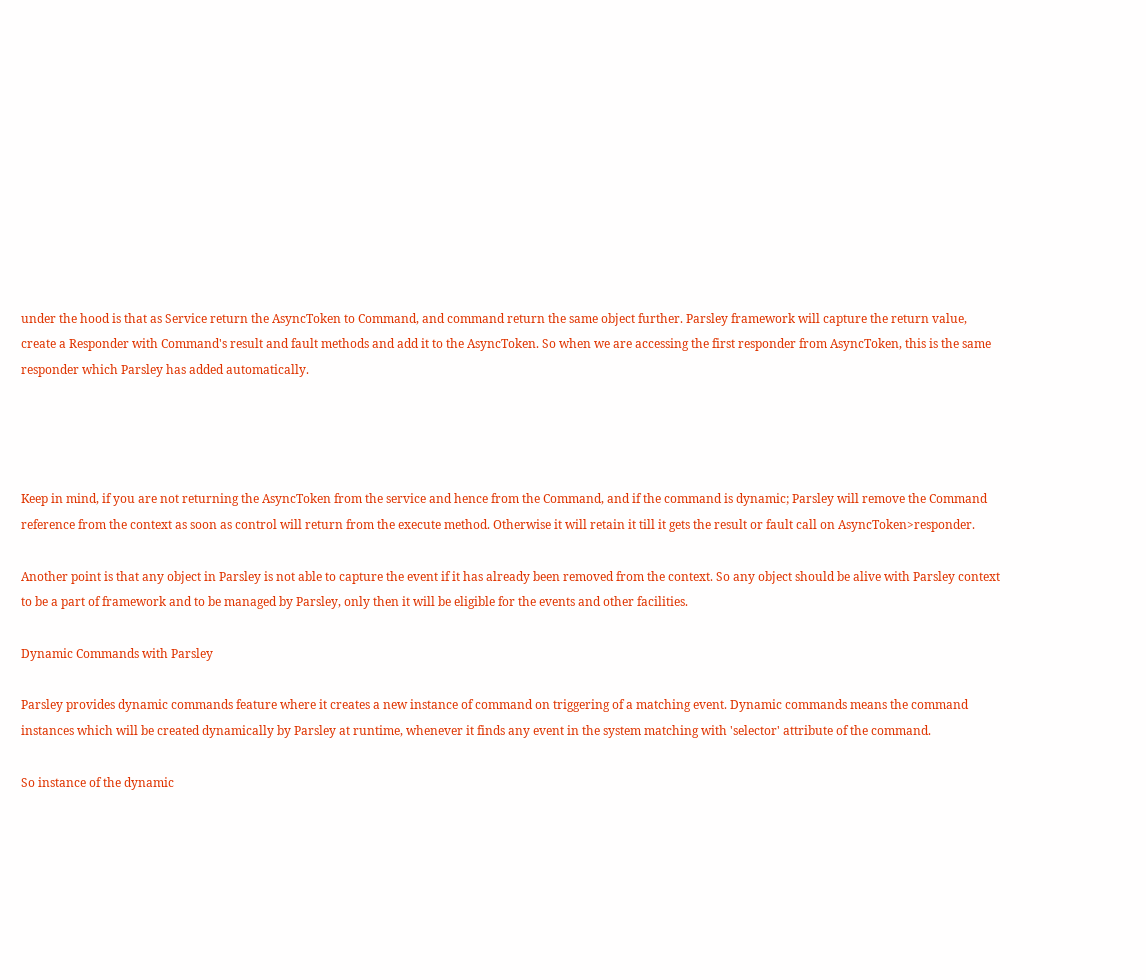under the hood is that as Service return the AsyncToken to Command, and command return the same object further. Parsley framework will capture the return value, create a Responder with Command's result and fault methods and add it to the AsyncToken. So when we are accessing the first responder from AsyncToken, this is the same responder which Parsley has added automatically.




Keep in mind, if you are not returning the AsyncToken from the service and hence from the Command, and if the command is dynamic; Parsley will remove the Command reference from the context as soon as control will return from the execute method. Otherwise it will retain it till it gets the result or fault call on AsyncToken>responder.

Another point is that any object in Parsley is not able to capture the event if it has already been removed from the context. So any object should be alive with Parsley context to be a part of framework and to be managed by Parsley, only then it will be eligible for the events and other facilities.

Dynamic Commands with Parsley

Parsley provides dynamic commands feature where it creates a new instance of command on triggering of a matching event. Dynamic commands means the command instances which will be created dynamically by Parsley at runtime, whenever it finds any event in the system matching with 'selector' attribute of the command.

So instance of the dynamic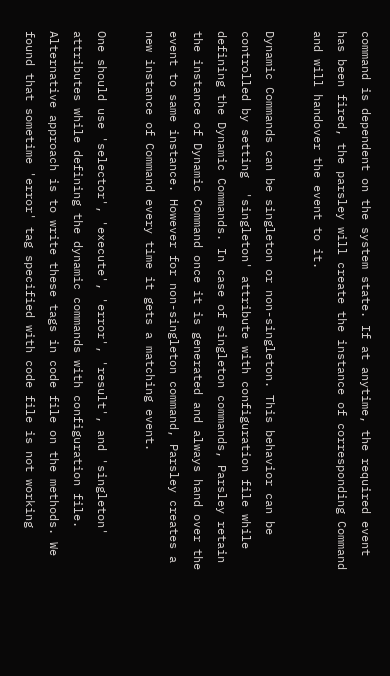command is dependent on the system state. If at anytime, the required event has been fired, the parsley will create the instance of corresponding Command and will handover the event to it.

Dynamic Commands can be singleton or non-singleton. This behavior can be controlled by setting  'singleton' attribute with configuration file while defining the Dynamic Commands. In case of singleton commands, Parsley retain the instance of Dynamic Command once it is generated and always hand over the event to same instance. However for non-singleton command, Parsley creates a new instance of Command every time it gets a matching event.

One should use 'selector', 'execute', 'error', 'result', and 'singleton' attributes while defining the dynamic commands with configuration file. Alternative approach is to write these tags in code file on the methods. We found that sometime 'error' tag specified with code file is not working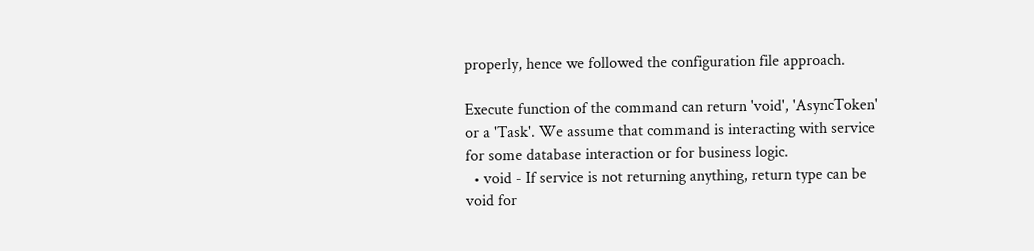properly, hence we followed the configuration file approach.

Execute function of the command can return 'void', 'AsyncToken' or a 'Task'. We assume that command is interacting with service for some database interaction or for business logic.
  • void - If service is not returning anything, return type can be void for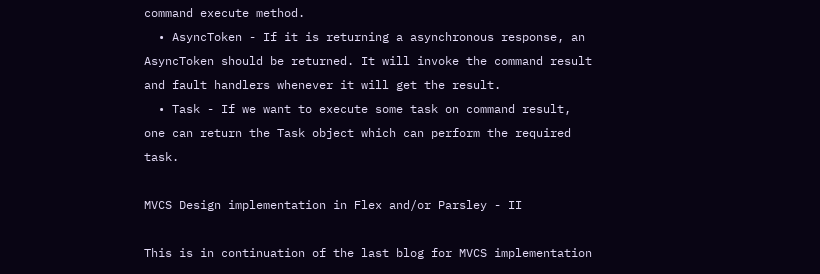command execute method.
  • AsyncToken - If it is returning a asynchronous response, an AsyncToken should be returned. It will invoke the command result and fault handlers whenever it will get the result.
  • Task - If we want to execute some task on command result, one can return the Task object which can perform the required task.

MVCS Design implementation in Flex and/or Parsley - II

This is in continuation of the last blog for MVCS implementation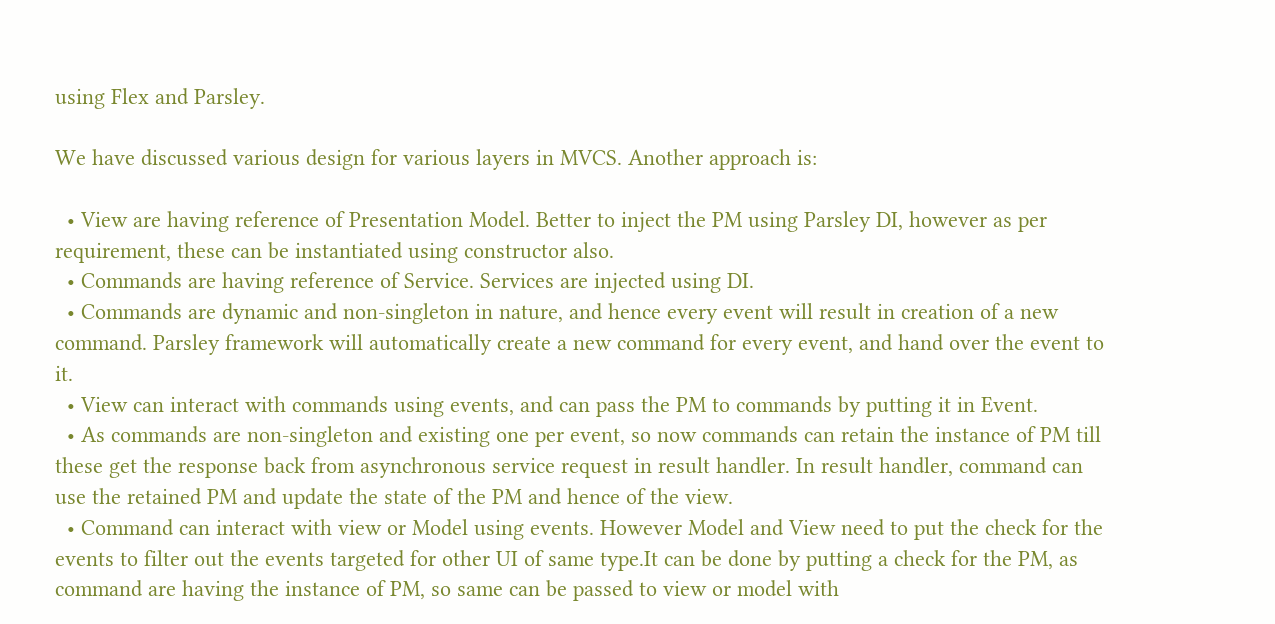using Flex and Parsley.

We have discussed various design for various layers in MVCS. Another approach is:

  • View are having reference of Presentation Model. Better to inject the PM using Parsley DI, however as per requirement, these can be instantiated using constructor also.
  • Commands are having reference of Service. Services are injected using DI.
  • Commands are dynamic and non-singleton in nature, and hence every event will result in creation of a new command. Parsley framework will automatically create a new command for every event, and hand over the event to it.
  • View can interact with commands using events, and can pass the PM to commands by putting it in Event.
  • As commands are non-singleton and existing one per event, so now commands can retain the instance of PM till these get the response back from asynchronous service request in result handler. In result handler, command can use the retained PM and update the state of the PM and hence of the view.
  • Command can interact with view or Model using events. However Model and View need to put the check for the events to filter out the events targeted for other UI of same type.It can be done by putting a check for the PM, as command are having the instance of PM, so same can be passed to view or model with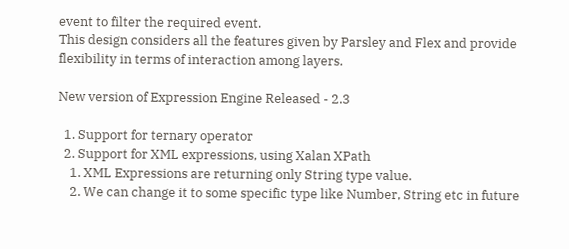event to filter the required event.
This design considers all the features given by Parsley and Flex and provide flexibility in terms of interaction among layers.

New version of Expression Engine Released - 2.3

  1. Support for ternary operator
  2. Support for XML expressions, using Xalan XPath
    1. XML Expressions are returning only String type value.
    2. We can change it to some specific type like Number, String etc in future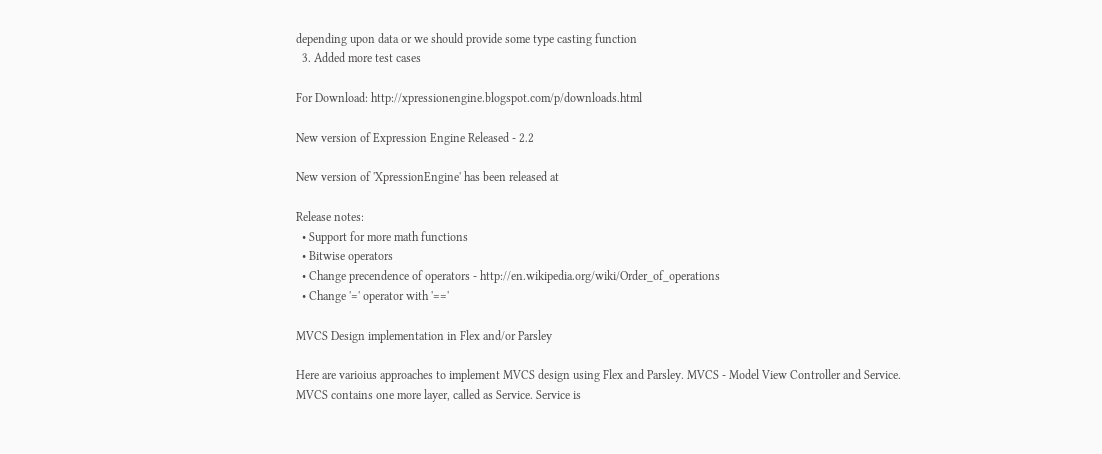depending upon data or we should provide some type casting function
  3. Added more test cases

For Download: http://xpressionengine.blogspot.com/p/downloads.html

New version of Expression Engine Released - 2.2

New version of 'XpressionEngine' has been released at

Release notes:
  • Support for more math functions
  • Bitwise operators
  • Change precendence of operators - http://en.wikipedia.org/wiki/Order_of_operations
  • Change '=' operator with '=='

MVCS Design implementation in Flex and/or Parsley

Here are varioius approaches to implement MVCS design using Flex and Parsley. MVCS - Model View Controller and Service. MVCS contains one more layer, called as Service. Service is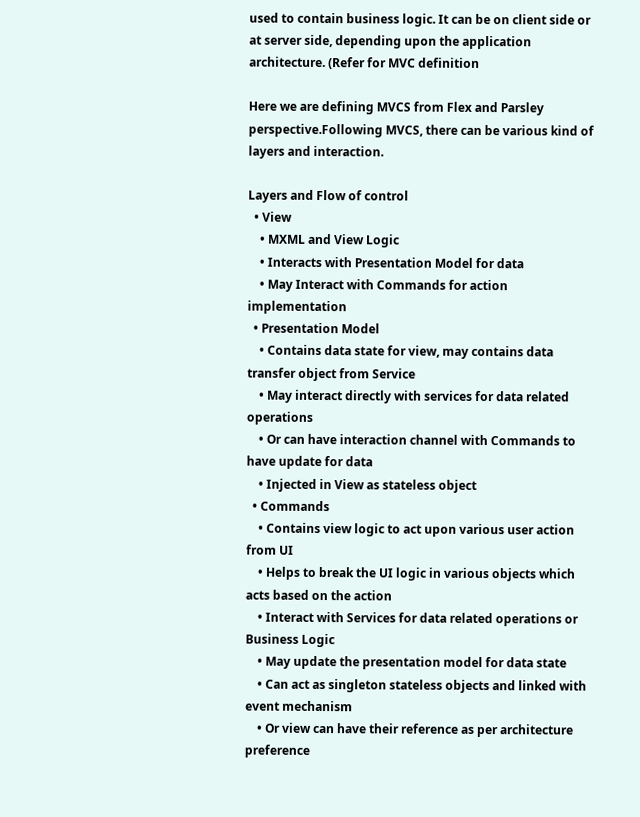used to contain business logic. It can be on client side or at server side, depending upon the application architecture. (Refer for MVC definition

Here we are defining MVCS from Flex and Parsley perspective.Following MVCS, there can be various kind of layers and interaction.

Layers and Flow of control
  • View
    • MXML and View Logic
    • Interacts with Presentation Model for data
    • May Interact with Commands for action implementation
  • Presentation Model
    • Contains data state for view, may contains data transfer object from Service
    • May interact directly with services for data related operations
    • Or can have interaction channel with Commands to have update for data
    • Injected in View as stateless object
  • Commands
    • Contains view logic to act upon various user action from UI
    • Helps to break the UI logic in various objects which acts based on the action
    • Interact with Services for data related operations or Business Logic
    • May update the presentation model for data state
    • Can act as singleton stateless objects and linked with event mechanism
    • Or view can have their reference as per architecture preference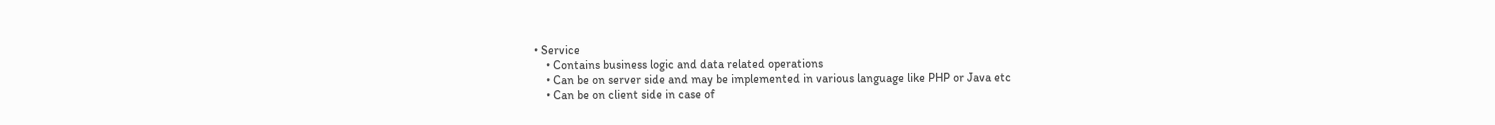• Service
    • Contains business logic and data related operations
    • Can be on server side and may be implemented in various language like PHP or Java etc
    • Can be on client side in case of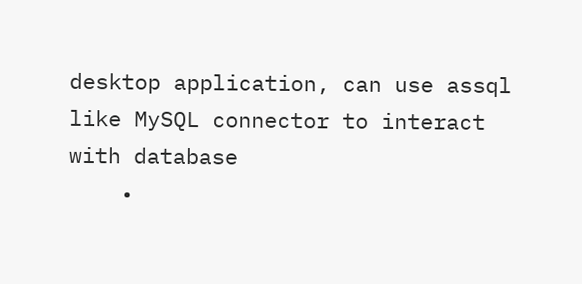desktop application, can use assql like MySQL connector to interact with database
    •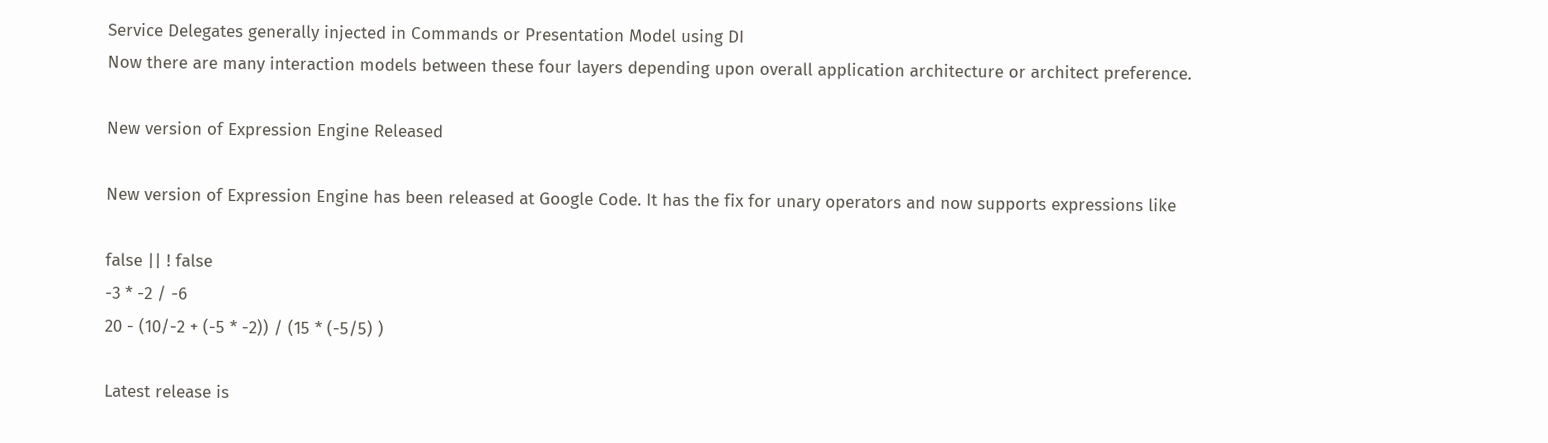Service Delegates generally injected in Commands or Presentation Model using DI
Now there are many interaction models between these four layers depending upon overall application architecture or architect preference.

New version of Expression Engine Released

New version of Expression Engine has been released at Google Code. It has the fix for unary operators and now supports expressions like

false || ! false
-3 * -2 / -6
20 - (10/-2 + (-5 * -2)) / (15 * (-5/5) )

Latest release is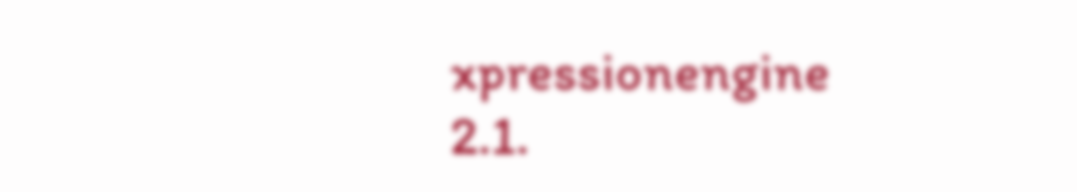xpressionengine 2.1.